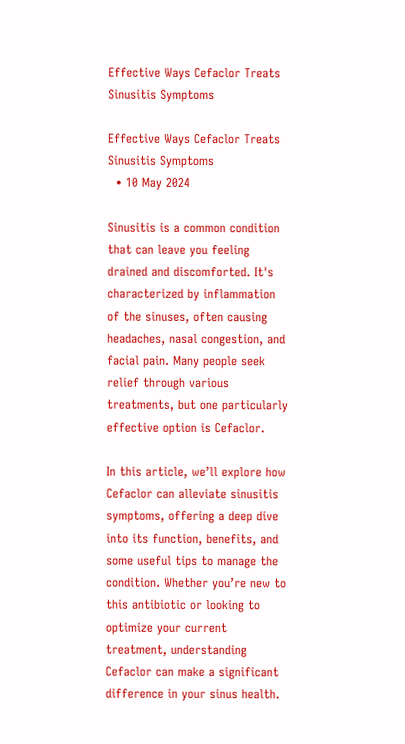Effective Ways Cefaclor Treats Sinusitis Symptoms

Effective Ways Cefaclor Treats Sinusitis Symptoms
  • 10 May 2024

Sinusitis is a common condition that can leave you feeling drained and discomforted. It's characterized by inflammation of the sinuses, often causing headaches, nasal congestion, and facial pain. Many people seek relief through various treatments, but one particularly effective option is Cefaclor.

In this article, we’ll explore how Cefaclor can alleviate sinusitis symptoms, offering a deep dive into its function, benefits, and some useful tips to manage the condition. Whether you’re new to this antibiotic or looking to optimize your current treatment, understanding Cefaclor can make a significant difference in your sinus health.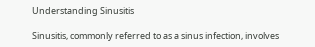Understanding Sinusitis

Sinusitis, commonly referred to as a sinus infection, involves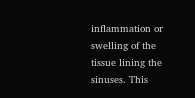inflammation or swelling of the tissue lining the sinuses. This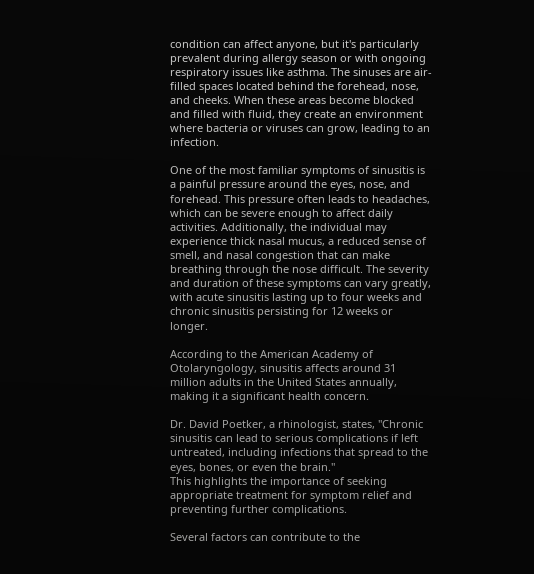condition can affect anyone, but it's particularly prevalent during allergy season or with ongoing respiratory issues like asthma. The sinuses are air-filled spaces located behind the forehead, nose, and cheeks. When these areas become blocked and filled with fluid, they create an environment where bacteria or viruses can grow, leading to an infection.

One of the most familiar symptoms of sinusitis is a painful pressure around the eyes, nose, and forehead. This pressure often leads to headaches, which can be severe enough to affect daily activities. Additionally, the individual may experience thick nasal mucus, a reduced sense of smell, and nasal congestion that can make breathing through the nose difficult. The severity and duration of these symptoms can vary greatly, with acute sinusitis lasting up to four weeks and chronic sinusitis persisting for 12 weeks or longer.

According to the American Academy of Otolaryngology, sinusitis affects around 31 million adults in the United States annually, making it a significant health concern.

Dr. David Poetker, a rhinologist, states, "Chronic sinusitis can lead to serious complications if left untreated, including infections that spread to the eyes, bones, or even the brain."
This highlights the importance of seeking appropriate treatment for symptom relief and preventing further complications.

Several factors can contribute to the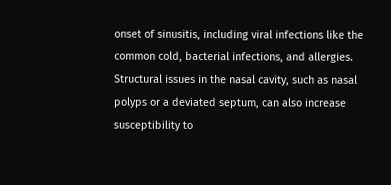onset of sinusitis, including viral infections like the common cold, bacterial infections, and allergies. Structural issues in the nasal cavity, such as nasal polyps or a deviated septum, can also increase susceptibility to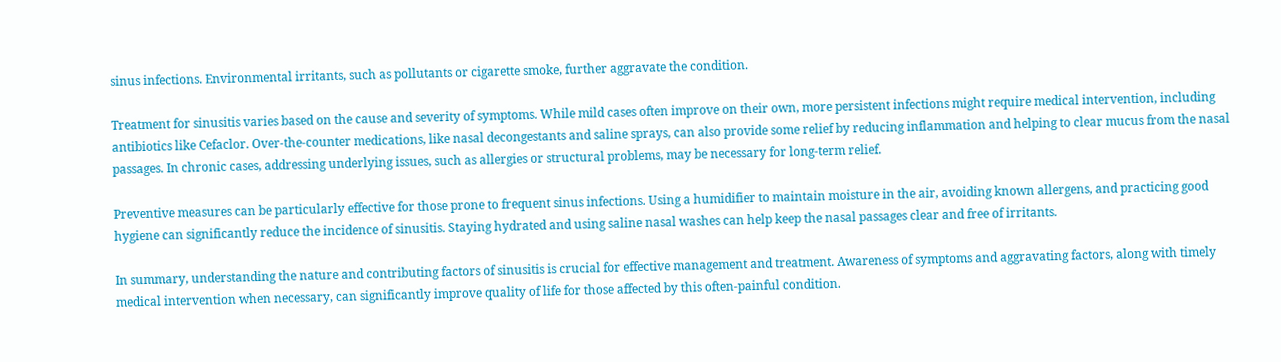sinus infections. Environmental irritants, such as pollutants or cigarette smoke, further aggravate the condition.

Treatment for sinusitis varies based on the cause and severity of symptoms. While mild cases often improve on their own, more persistent infections might require medical intervention, including antibiotics like Cefaclor. Over-the-counter medications, like nasal decongestants and saline sprays, can also provide some relief by reducing inflammation and helping to clear mucus from the nasal passages. In chronic cases, addressing underlying issues, such as allergies or structural problems, may be necessary for long-term relief.

Preventive measures can be particularly effective for those prone to frequent sinus infections. Using a humidifier to maintain moisture in the air, avoiding known allergens, and practicing good hygiene can significantly reduce the incidence of sinusitis. Staying hydrated and using saline nasal washes can help keep the nasal passages clear and free of irritants.

In summary, understanding the nature and contributing factors of sinusitis is crucial for effective management and treatment. Awareness of symptoms and aggravating factors, along with timely medical intervention when necessary, can significantly improve quality of life for those affected by this often-painful condition.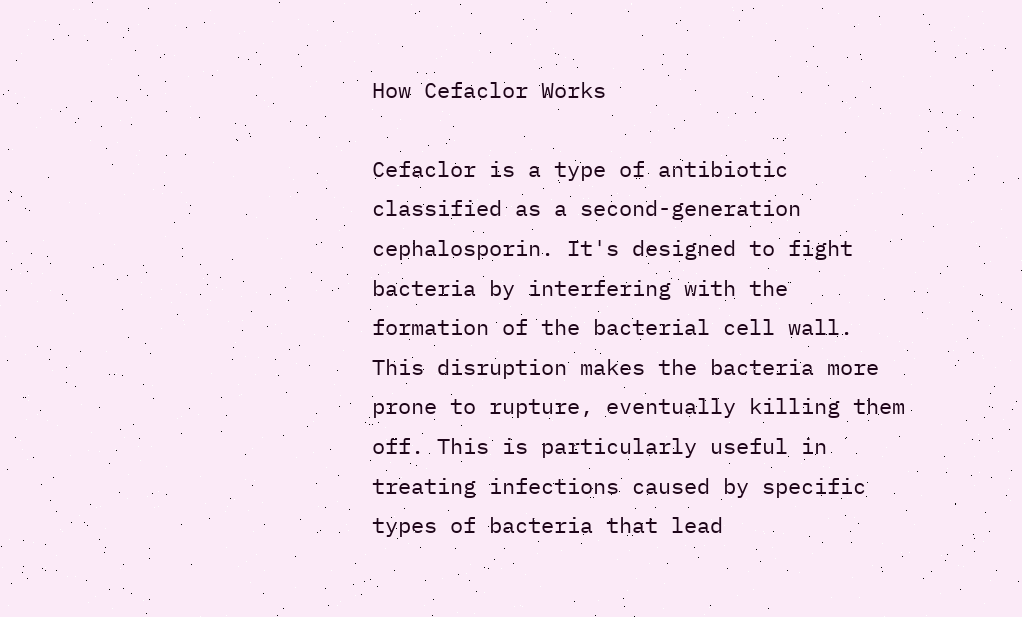How Cefaclor Works

Cefaclor is a type of antibiotic classified as a second-generation cephalosporin. It's designed to fight bacteria by interfering with the formation of the bacterial cell wall. This disruption makes the bacteria more prone to rupture, eventually killing them off. This is particularly useful in treating infections caused by specific types of bacteria that lead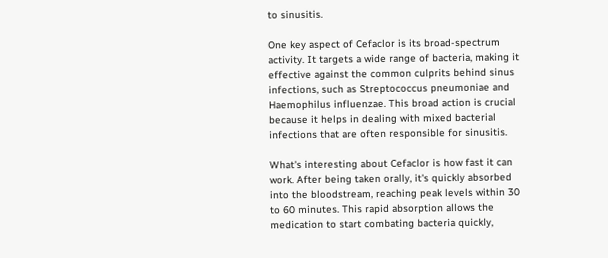to sinusitis.

One key aspect of Cefaclor is its broad-spectrum activity. It targets a wide range of bacteria, making it effective against the common culprits behind sinus infections, such as Streptococcus pneumoniae and Haemophilus influenzae. This broad action is crucial because it helps in dealing with mixed bacterial infections that are often responsible for sinusitis.

What's interesting about Cefaclor is how fast it can work. After being taken orally, it's quickly absorbed into the bloodstream, reaching peak levels within 30 to 60 minutes. This rapid absorption allows the medication to start combating bacteria quickly,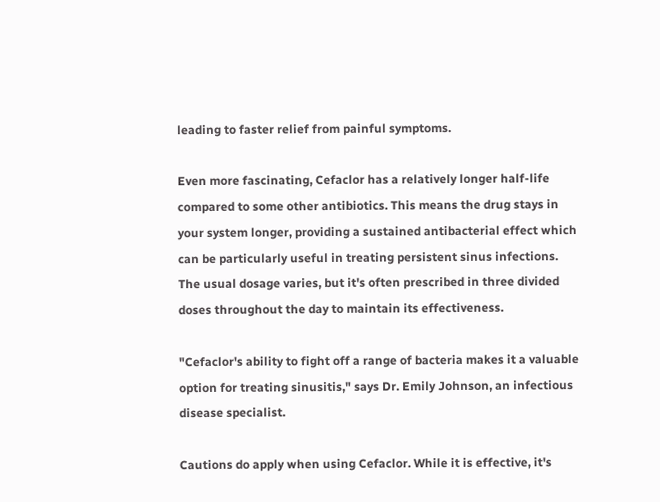leading to faster relief from painful symptoms.

Even more fascinating, Cefaclor has a relatively longer half-life compared to some other antibiotics. This means the drug stays in your system longer, providing a sustained antibacterial effect which can be particularly useful in treating persistent sinus infections. The usual dosage varies, but it's often prescribed in three divided doses throughout the day to maintain its effectiveness.

"Cefaclor's ability to fight off a range of bacteria makes it a valuable option for treating sinusitis," says Dr. Emily Johnson, an infectious disease specialist.

Cautions do apply when using Cefaclor. While it is effective, it's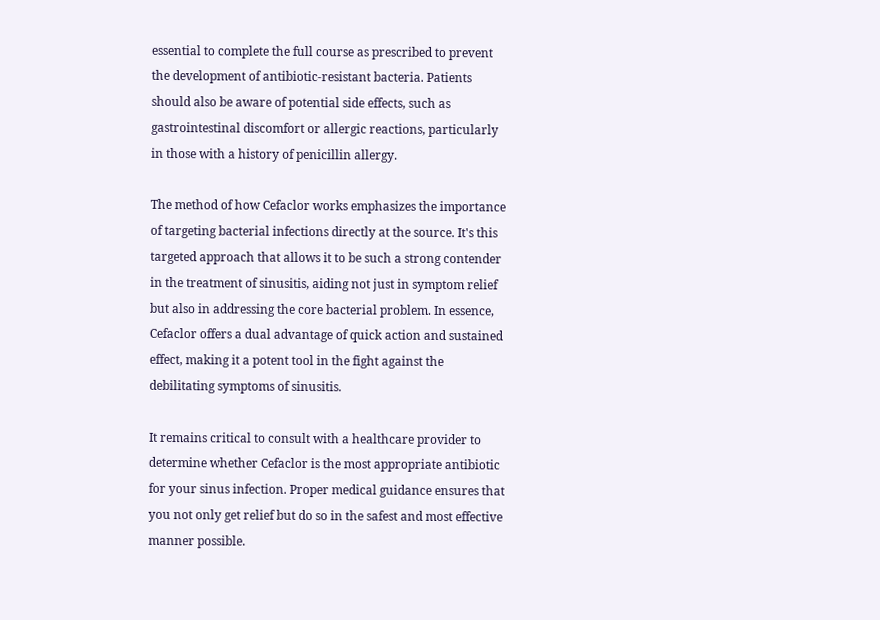essential to complete the full course as prescribed to prevent the development of antibiotic-resistant bacteria. Patients should also be aware of potential side effects, such as gastrointestinal discomfort or allergic reactions, particularly in those with a history of penicillin allergy.

The method of how Cefaclor works emphasizes the importance of targeting bacterial infections directly at the source. It's this targeted approach that allows it to be such a strong contender in the treatment of sinusitis, aiding not just in symptom relief but also in addressing the core bacterial problem. In essence, Cefaclor offers a dual advantage of quick action and sustained effect, making it a potent tool in the fight against the debilitating symptoms of sinusitis.

It remains critical to consult with a healthcare provider to determine whether Cefaclor is the most appropriate antibiotic for your sinus infection. Proper medical guidance ensures that you not only get relief but do so in the safest and most effective manner possible.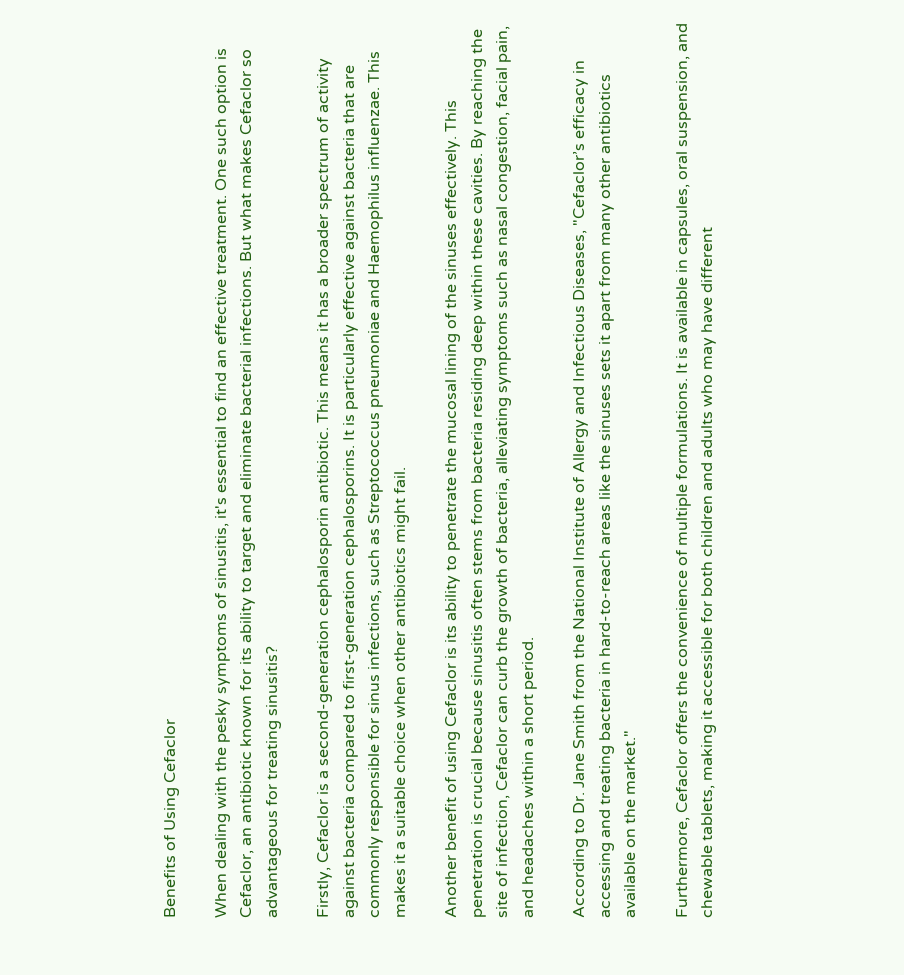Benefits of Using Cefaclor

When dealing with the pesky symptoms of sinusitis, it's essential to find an effective treatment. One such option is Cefaclor, an antibiotic known for its ability to target and eliminate bacterial infections. But what makes Cefaclor so advantageous for treating sinusitis?

Firstly, Cefaclor is a second-generation cephalosporin antibiotic. This means it has a broader spectrum of activity against bacteria compared to first-generation cephalosporins. It is particularly effective against bacteria that are commonly responsible for sinus infections, such as Streptococcus pneumoniae and Haemophilus influenzae. This makes it a suitable choice when other antibiotics might fail.

Another benefit of using Cefaclor is its ability to penetrate the mucosal lining of the sinuses effectively. This penetration is crucial because sinusitis often stems from bacteria residing deep within these cavities. By reaching the site of infection, Cefaclor can curb the growth of bacteria, alleviating symptoms such as nasal congestion, facial pain, and headaches within a short period.

According to Dr. Jane Smith from the National Institute of Allergy and Infectious Diseases, "Cefaclor’s efficacy in accessing and treating bacteria in hard-to-reach areas like the sinuses sets it apart from many other antibiotics available on the market."

Furthermore, Cefaclor offers the convenience of multiple formulations. It is available in capsules, oral suspension, and chewable tablets, making it accessible for both children and adults who may have different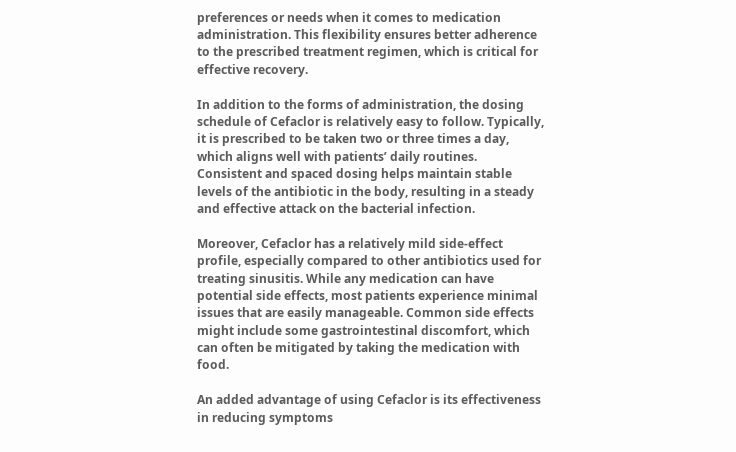preferences or needs when it comes to medication administration. This flexibility ensures better adherence to the prescribed treatment regimen, which is critical for effective recovery.

In addition to the forms of administration, the dosing schedule of Cefaclor is relatively easy to follow. Typically, it is prescribed to be taken two or three times a day, which aligns well with patients’ daily routines. Consistent and spaced dosing helps maintain stable levels of the antibiotic in the body, resulting in a steady and effective attack on the bacterial infection.

Moreover, Cefaclor has a relatively mild side-effect profile, especially compared to other antibiotics used for treating sinusitis. While any medication can have potential side effects, most patients experience minimal issues that are easily manageable. Common side effects might include some gastrointestinal discomfort, which can often be mitigated by taking the medication with food.

An added advantage of using Cefaclor is its effectiveness in reducing symptoms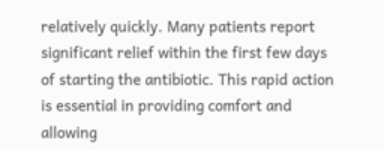relatively quickly. Many patients report significant relief within the first few days of starting the antibiotic. This rapid action is essential in providing comfort and allowing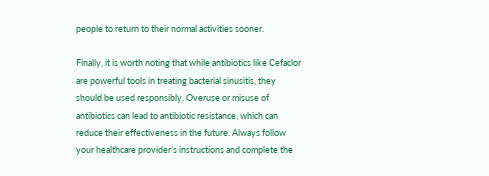people to return to their normal activities sooner.

Finally, it is worth noting that while antibiotics like Cefaclor are powerful tools in treating bacterial sinusitis, they should be used responsibly. Overuse or misuse of antibiotics can lead to antibiotic resistance, which can reduce their effectiveness in the future. Always follow your healthcare provider’s instructions and complete the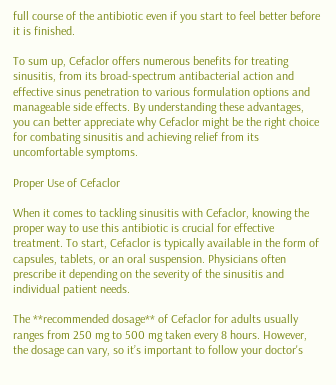full course of the antibiotic even if you start to feel better before it is finished.

To sum up, Cefaclor offers numerous benefits for treating sinusitis, from its broad-spectrum antibacterial action and effective sinus penetration to various formulation options and manageable side effects. By understanding these advantages, you can better appreciate why Cefaclor might be the right choice for combating sinusitis and achieving relief from its uncomfortable symptoms.

Proper Use of Cefaclor

When it comes to tackling sinusitis with Cefaclor, knowing the proper way to use this antibiotic is crucial for effective treatment. To start, Cefaclor is typically available in the form of capsules, tablets, or an oral suspension. Physicians often prescribe it depending on the severity of the sinusitis and individual patient needs.

The **recommended dosage** of Cefaclor for adults usually ranges from 250 mg to 500 mg taken every 8 hours. However, the dosage can vary, so it’s important to follow your doctor's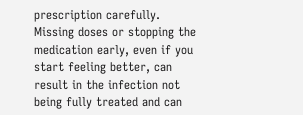prescription carefully. Missing doses or stopping the medication early, even if you start feeling better, can result in the infection not being fully treated and can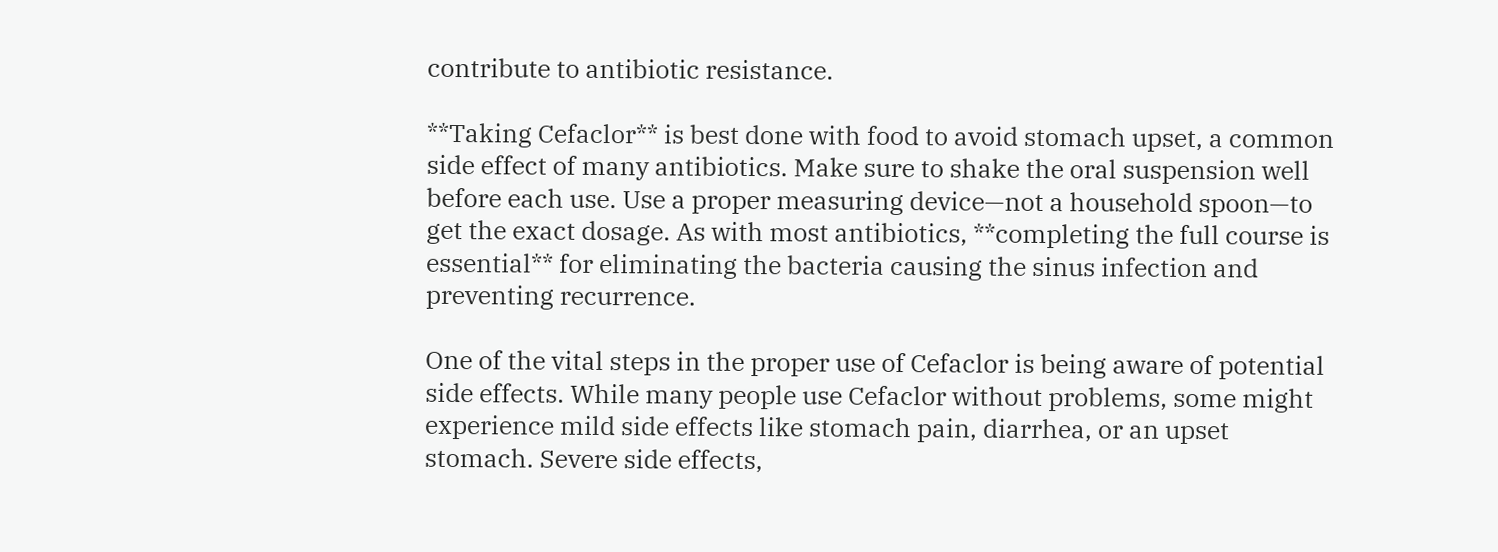contribute to antibiotic resistance.

**Taking Cefaclor** is best done with food to avoid stomach upset, a common side effect of many antibiotics. Make sure to shake the oral suspension well before each use. Use a proper measuring device—not a household spoon—to get the exact dosage. As with most antibiotics, **completing the full course is essential** for eliminating the bacteria causing the sinus infection and preventing recurrence.

One of the vital steps in the proper use of Cefaclor is being aware of potential side effects. While many people use Cefaclor without problems, some might experience mild side effects like stomach pain, diarrhea, or an upset stomach. Severe side effects,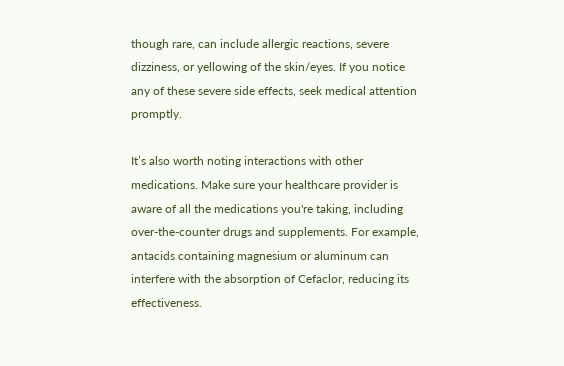though rare, can include allergic reactions, severe dizziness, or yellowing of the skin/eyes. If you notice any of these severe side effects, seek medical attention promptly.

It’s also worth noting interactions with other medications. Make sure your healthcare provider is aware of all the medications you're taking, including over-the-counter drugs and supplements. For example, antacids containing magnesium or aluminum can interfere with the absorption of Cefaclor, reducing its effectiveness.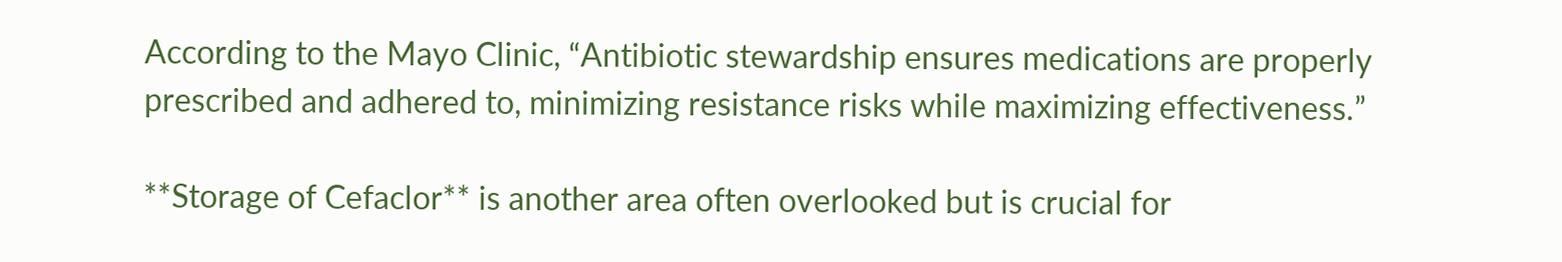According to the Mayo Clinic, “Antibiotic stewardship ensures medications are properly prescribed and adhered to, minimizing resistance risks while maximizing effectiveness.”

**Storage of Cefaclor** is another area often overlooked but is crucial for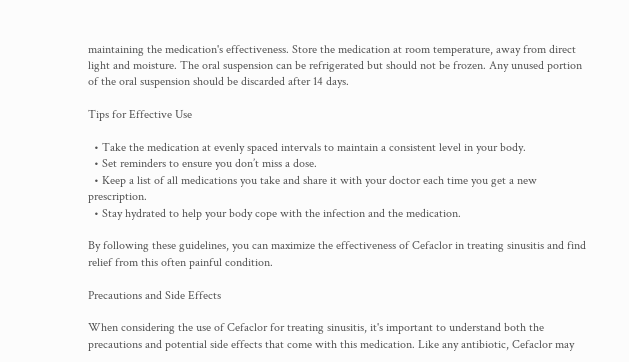maintaining the medication's effectiveness. Store the medication at room temperature, away from direct light and moisture. The oral suspension can be refrigerated but should not be frozen. Any unused portion of the oral suspension should be discarded after 14 days.

Tips for Effective Use

  • Take the medication at evenly spaced intervals to maintain a consistent level in your body.
  • Set reminders to ensure you don’t miss a dose.
  • Keep a list of all medications you take and share it with your doctor each time you get a new prescription.
  • Stay hydrated to help your body cope with the infection and the medication.

By following these guidelines, you can maximize the effectiveness of Cefaclor in treating sinusitis and find relief from this often painful condition.

Precautions and Side Effects

When considering the use of Cefaclor for treating sinusitis, it's important to understand both the precautions and potential side effects that come with this medication. Like any antibiotic, Cefaclor may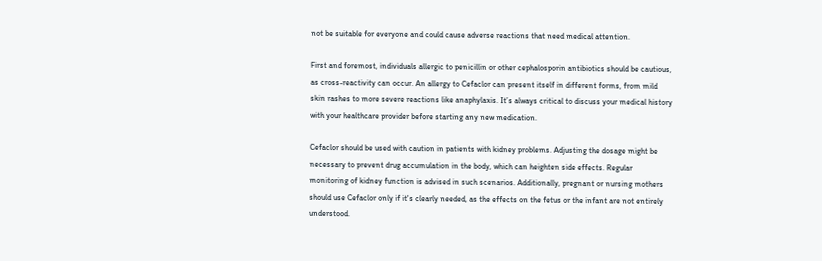not be suitable for everyone and could cause adverse reactions that need medical attention.

First and foremost, individuals allergic to penicillin or other cephalosporin antibiotics should be cautious, as cross-reactivity can occur. An allergy to Cefaclor can present itself in different forms, from mild skin rashes to more severe reactions like anaphylaxis. It’s always critical to discuss your medical history with your healthcare provider before starting any new medication.

Cefaclor should be used with caution in patients with kidney problems. Adjusting the dosage might be necessary to prevent drug accumulation in the body, which can heighten side effects. Regular monitoring of kidney function is advised in such scenarios. Additionally, pregnant or nursing mothers should use Cefaclor only if it's clearly needed, as the effects on the fetus or the infant are not entirely understood.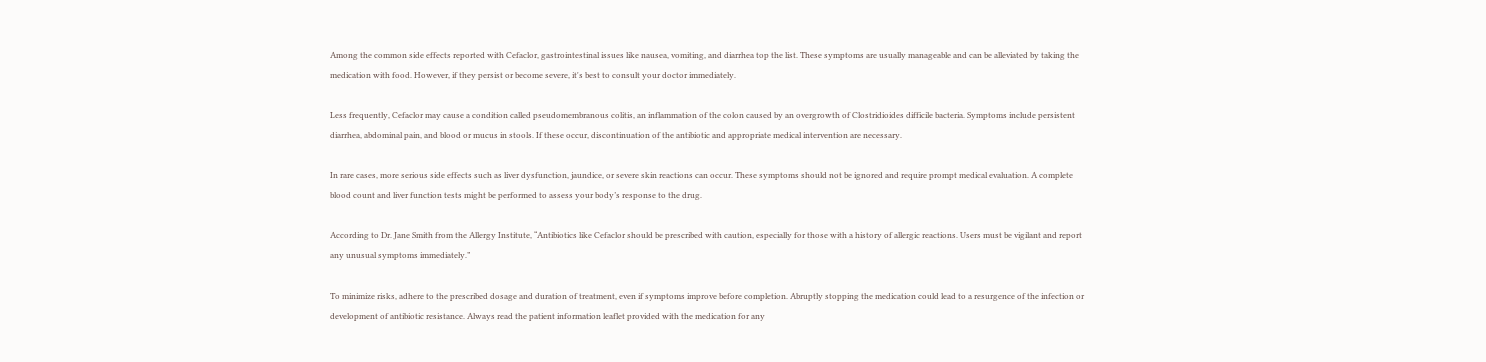Among the common side effects reported with Cefaclor, gastrointestinal issues like nausea, vomiting, and diarrhea top the list. These symptoms are usually manageable and can be alleviated by taking the medication with food. However, if they persist or become severe, it's best to consult your doctor immediately.

Less frequently, Cefaclor may cause a condition called pseudomembranous colitis, an inflammation of the colon caused by an overgrowth of Clostridioides difficile bacteria. Symptoms include persistent diarrhea, abdominal pain, and blood or mucus in stools. If these occur, discontinuation of the antibiotic and appropriate medical intervention are necessary.

In rare cases, more serious side effects such as liver dysfunction, jaundice, or severe skin reactions can occur. These symptoms should not be ignored and require prompt medical evaluation. A complete blood count and liver function tests might be performed to assess your body’s response to the drug.

According to Dr. Jane Smith from the Allergy Institute, “Antibiotics like Cefaclor should be prescribed with caution, especially for those with a history of allergic reactions. Users must be vigilant and report any unusual symptoms immediately.”

To minimize risks, adhere to the prescribed dosage and duration of treatment, even if symptoms improve before completion. Abruptly stopping the medication could lead to a resurgence of the infection or development of antibiotic resistance. Always read the patient information leaflet provided with the medication for any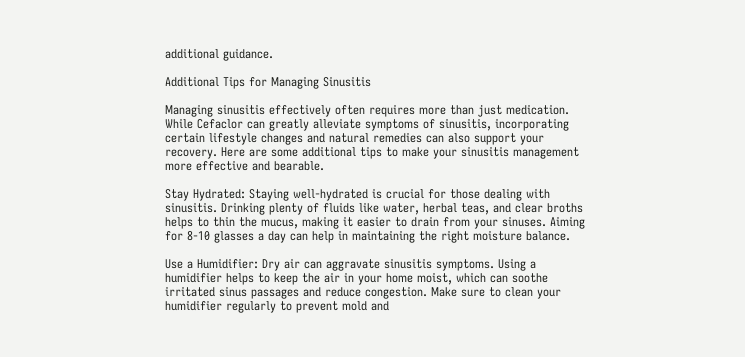additional guidance.

Additional Tips for Managing Sinusitis

Managing sinusitis effectively often requires more than just medication. While Cefaclor can greatly alleviate symptoms of sinusitis, incorporating certain lifestyle changes and natural remedies can also support your recovery. Here are some additional tips to make your sinusitis management more effective and bearable.

Stay Hydrated: Staying well-hydrated is crucial for those dealing with sinusitis. Drinking plenty of fluids like water, herbal teas, and clear broths helps to thin the mucus, making it easier to drain from your sinuses. Aiming for 8-10 glasses a day can help in maintaining the right moisture balance.

Use a Humidifier: Dry air can aggravate sinusitis symptoms. Using a humidifier helps to keep the air in your home moist, which can soothe irritated sinus passages and reduce congestion. Make sure to clean your humidifier regularly to prevent mold and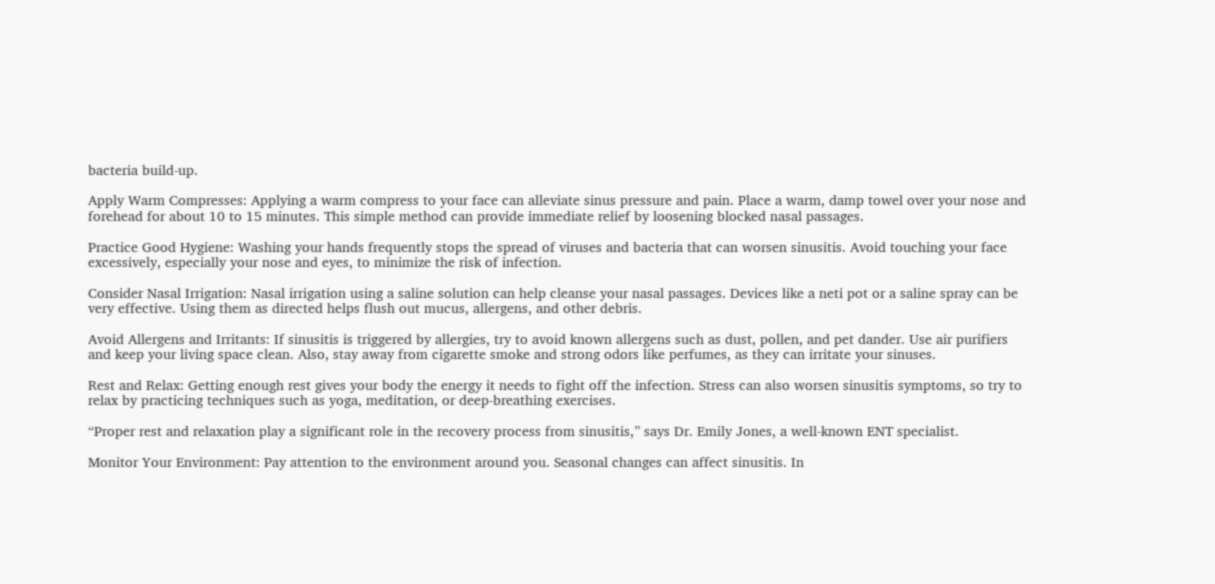bacteria build-up.

Apply Warm Compresses: Applying a warm compress to your face can alleviate sinus pressure and pain. Place a warm, damp towel over your nose and forehead for about 10 to 15 minutes. This simple method can provide immediate relief by loosening blocked nasal passages.

Practice Good Hygiene: Washing your hands frequently stops the spread of viruses and bacteria that can worsen sinusitis. Avoid touching your face excessively, especially your nose and eyes, to minimize the risk of infection.

Consider Nasal Irrigation: Nasal irrigation using a saline solution can help cleanse your nasal passages. Devices like a neti pot or a saline spray can be very effective. Using them as directed helps flush out mucus, allergens, and other debris.

Avoid Allergens and Irritants: If sinusitis is triggered by allergies, try to avoid known allergens such as dust, pollen, and pet dander. Use air purifiers and keep your living space clean. Also, stay away from cigarette smoke and strong odors like perfumes, as they can irritate your sinuses.

Rest and Relax: Getting enough rest gives your body the energy it needs to fight off the infection. Stress can also worsen sinusitis symptoms, so try to relax by practicing techniques such as yoga, meditation, or deep-breathing exercises.

“Proper rest and relaxation play a significant role in the recovery process from sinusitis,” says Dr. Emily Jones, a well-known ENT specialist.

Monitor Your Environment: Pay attention to the environment around you. Seasonal changes can affect sinusitis. In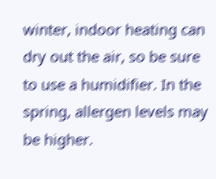winter, indoor heating can dry out the air, so be sure to use a humidifier. In the spring, allergen levels may be higher.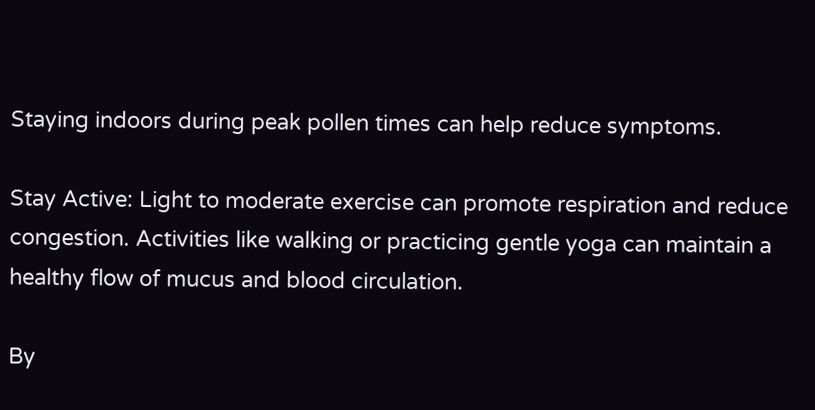Staying indoors during peak pollen times can help reduce symptoms.

Stay Active: Light to moderate exercise can promote respiration and reduce congestion. Activities like walking or practicing gentle yoga can maintain a healthy flow of mucus and blood circulation.

By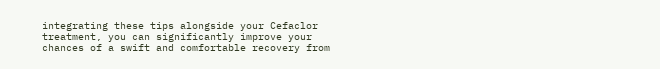integrating these tips alongside your Cefaclor treatment, you can significantly improve your chances of a swift and comfortable recovery from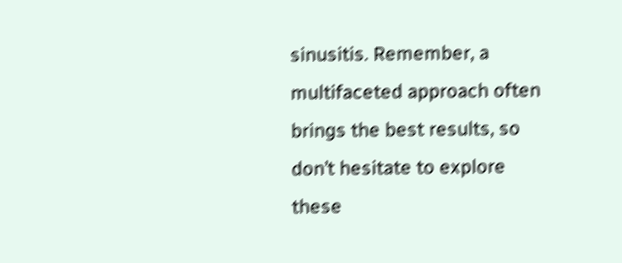sinusitis. Remember, a multifaceted approach often brings the best results, so don’t hesitate to explore these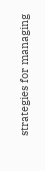strategies for managing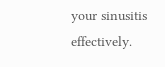your sinusitis effectively.